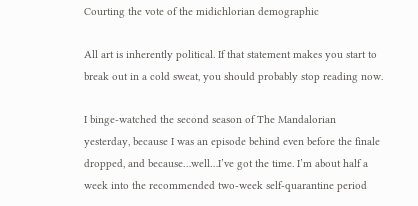Courting the vote of the midichlorian demographic

All art is inherently political. If that statement makes you start to break out in a cold sweat, you should probably stop reading now.

I binge-watched the second season of The Mandalorian yesterday, because I was an episode behind even before the finale dropped, and because…well…I’ve got the time. I’m about half a week into the recommended two-week self-quarantine period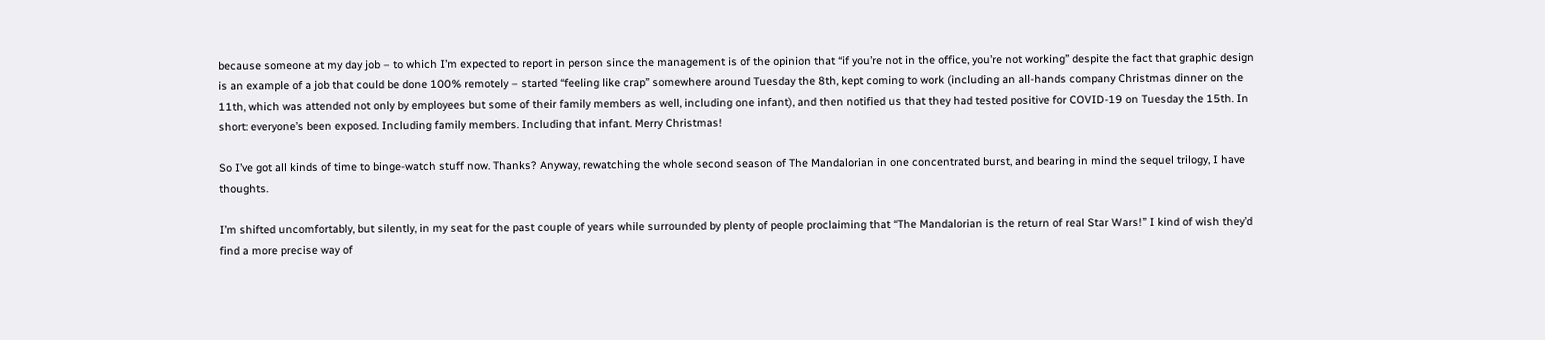because someone at my day job – to which I’m expected to report in person since the management is of the opinion that “if you’re not in the office, you’re not working” despite the fact that graphic design is an example of a job that could be done 100% remotely – started “feeling like crap” somewhere around Tuesday the 8th, kept coming to work (including an all-hands company Christmas dinner on the 11th, which was attended not only by employees but some of their family members as well, including one infant), and then notified us that they had tested positive for COVID-19 on Tuesday the 15th. In short: everyone’s been exposed. Including family members. Including that infant. Merry Christmas!

So I’ve got all kinds of time to binge-watch stuff now. Thanks? Anyway, rewatching the whole second season of The Mandalorian in one concentrated burst, and bearing in mind the sequel trilogy, I have thoughts.

I’m shifted uncomfortably, but silently, in my seat for the past couple of years while surrounded by plenty of people proclaiming that “The Mandalorian is the return of real Star Wars!” I kind of wish they’d find a more precise way of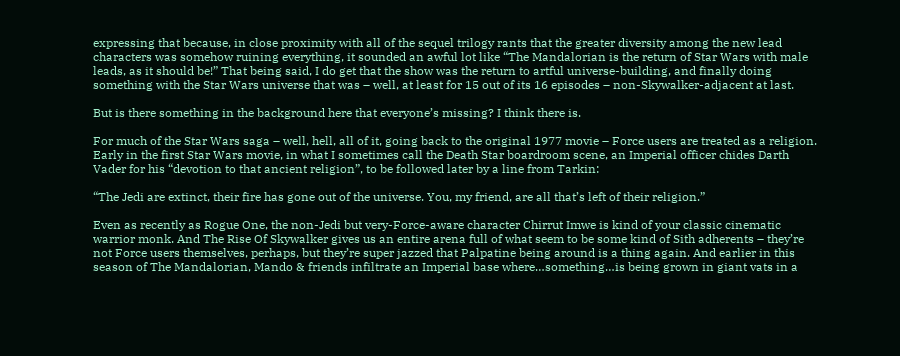expressing that because, in close proximity with all of the sequel trilogy rants that the greater diversity among the new lead characters was somehow ruining everything, it sounded an awful lot like “The Mandalorian is the return of Star Wars with male leads, as it should be!” That being said, I do get that the show was the return to artful universe-building, and finally doing something with the Star Wars universe that was – well, at least for 15 out of its 16 episodes – non-Skywalker-adjacent at last.

But is there something in the background here that everyone’s missing? I think there is.

For much of the Star Wars saga – well, hell, all of it, going back to the original 1977 movie – Force users are treated as a religion. Early in the first Star Wars movie, in what I sometimes call the Death Star boardroom scene, an Imperial officer chides Darth Vader for his “devotion to that ancient religion”, to be followed later by a line from Tarkin:

“The Jedi are extinct, their fire has gone out of the universe. You, my friend, are all that’s left of their religion.”

Even as recently as Rogue One, the non-Jedi but very-Force-aware character Chirrut Imwe is kind of your classic cinematic warrior monk. And The Rise Of Skywalker gives us an entire arena full of what seem to be some kind of Sith adherents – they’re not Force users themselves, perhaps, but they’re super jazzed that Palpatine being around is a thing again. And earlier in this season of The Mandalorian, Mando & friends infiltrate an Imperial base where…something…is being grown in giant vats in a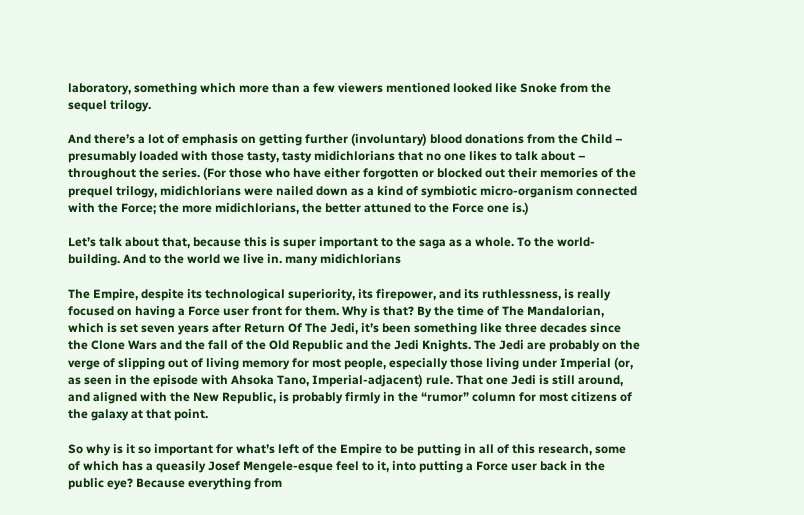laboratory, something which more than a few viewers mentioned looked like Snoke from the sequel trilogy.

And there’s a lot of emphasis on getting further (involuntary) blood donations from the Child – presumably loaded with those tasty, tasty midichlorians that no one likes to talk about – throughout the series. (For those who have either forgotten or blocked out their memories of the prequel trilogy, midichlorians were nailed down as a kind of symbiotic micro-organism connected with the Force; the more midichlorians, the better attuned to the Force one is.)

Let’s talk about that, because this is super important to the saga as a whole. To the world-building. And to the world we live in. many midichlorians

The Empire, despite its technological superiority, its firepower, and its ruthlessness, is really focused on having a Force user front for them. Why is that? By the time of The Mandalorian, which is set seven years after Return Of The Jedi, it’s been something like three decades since the Clone Wars and the fall of the Old Republic and the Jedi Knights. The Jedi are probably on the verge of slipping out of living memory for most people, especially those living under Imperial (or, as seen in the episode with Ahsoka Tano, Imperial-adjacent) rule. That one Jedi is still around, and aligned with the New Republic, is probably firmly in the “rumor” column for most citizens of the galaxy at that point.

So why is it so important for what’s left of the Empire to be putting in all of this research, some of which has a queasily Josef Mengele-esque feel to it, into putting a Force user back in the public eye? Because everything from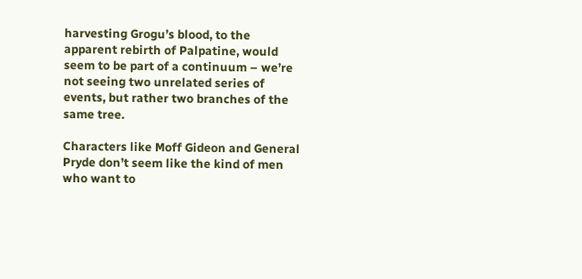harvesting Grogu’s blood, to the apparent rebirth of Palpatine, would seem to be part of a continuum – we’re not seeing two unrelated series of events, but rather two branches of the same tree.

Characters like Moff Gideon and General Pryde don’t seem like the kind of men who want to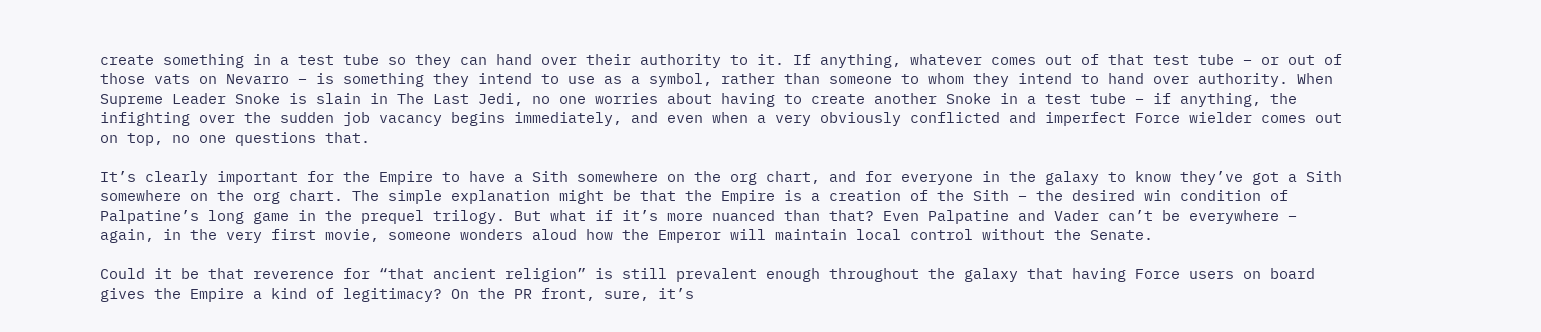create something in a test tube so they can hand over their authority to it. If anything, whatever comes out of that test tube – or out of those vats on Nevarro – is something they intend to use as a symbol, rather than someone to whom they intend to hand over authority. When Supreme Leader Snoke is slain in The Last Jedi, no one worries about having to create another Snoke in a test tube – if anything, the infighting over the sudden job vacancy begins immediately, and even when a very obviously conflicted and imperfect Force wielder comes out on top, no one questions that.

It’s clearly important for the Empire to have a Sith somewhere on the org chart, and for everyone in the galaxy to know they’ve got a Sith somewhere on the org chart. The simple explanation might be that the Empire is a creation of the Sith – the desired win condition of Palpatine’s long game in the prequel trilogy. But what if it’s more nuanced than that? Even Palpatine and Vader can’t be everywhere – again, in the very first movie, someone wonders aloud how the Emperor will maintain local control without the Senate.

Could it be that reverence for “that ancient religion” is still prevalent enough throughout the galaxy that having Force users on board gives the Empire a kind of legitimacy? On the PR front, sure, it’s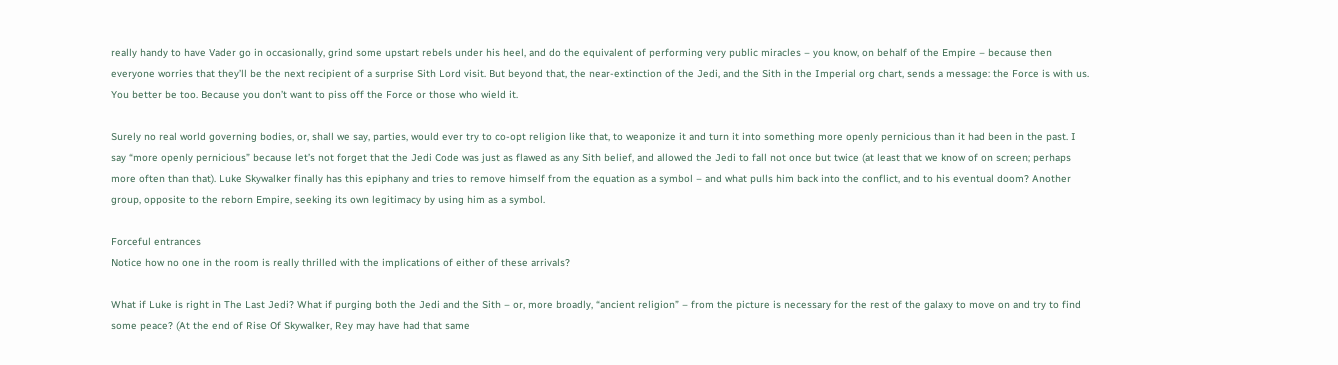really handy to have Vader go in occasionally, grind some upstart rebels under his heel, and do the equivalent of performing very public miracles – you know, on behalf of the Empire – because then everyone worries that they’ll be the next recipient of a surprise Sith Lord visit. But beyond that, the near-extinction of the Jedi, and the Sith in the Imperial org chart, sends a message: the Force is with us. You better be too. Because you don’t want to piss off the Force or those who wield it.

Surely no real world governing bodies, or, shall we say, parties, would ever try to co-opt religion like that, to weaponize it and turn it into something more openly pernicious than it had been in the past. I say “more openly pernicious” because let’s not forget that the Jedi Code was just as flawed as any Sith belief, and allowed the Jedi to fall not once but twice (at least that we know of on screen; perhaps more often than that). Luke Skywalker finally has this epiphany and tries to remove himself from the equation as a symbol – and what pulls him back into the conflict, and to his eventual doom? Another group, opposite to the reborn Empire, seeking its own legitimacy by using him as a symbol.

Forceful entrances
Notice how no one in the room is really thrilled with the implications of either of these arrivals?

What if Luke is right in The Last Jedi? What if purging both the Jedi and the Sith – or, more broadly, “ancient religion” – from the picture is necessary for the rest of the galaxy to move on and try to find some peace? (At the end of Rise Of Skywalker, Rey may have had that same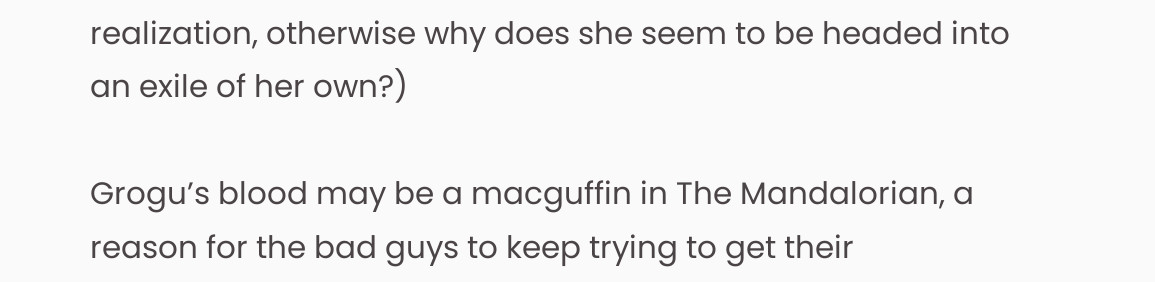realization, otherwise why does she seem to be headed into an exile of her own?)

Grogu’s blood may be a macguffin in The Mandalorian, a reason for the bad guys to keep trying to get their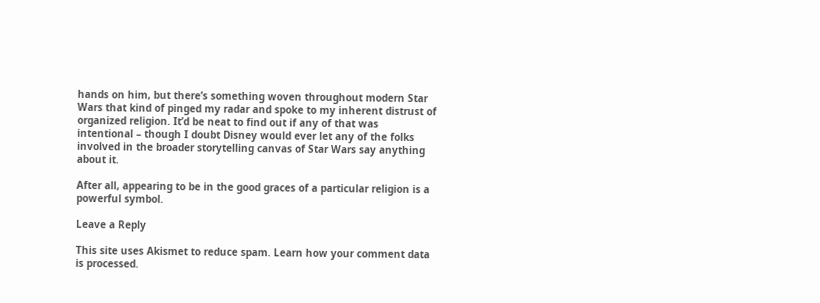hands on him, but there’s something woven throughout modern Star Wars that kind of pinged my radar and spoke to my inherent distrust of organized religion. It’d be neat to find out if any of that was intentional – though I doubt Disney would ever let any of the folks involved in the broader storytelling canvas of Star Wars say anything about it.

After all, appearing to be in the good graces of a particular religion is a powerful symbol.

Leave a Reply

This site uses Akismet to reduce spam. Learn how your comment data is processed.